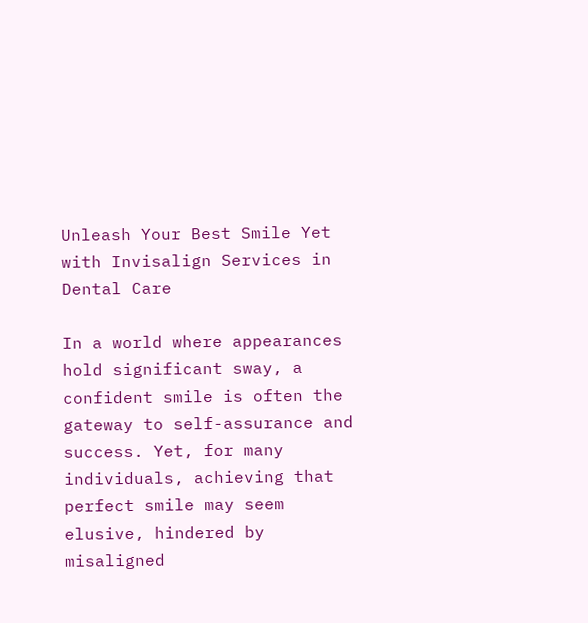Unleash Your Best Smile Yet with Invisalign Services in Dental Care

In a world where appearances hold significant sway, a confident smile is often the gateway to self-assurance and success. Yet, for many individuals, achieving that perfect smile may seem elusive, hindered by misaligned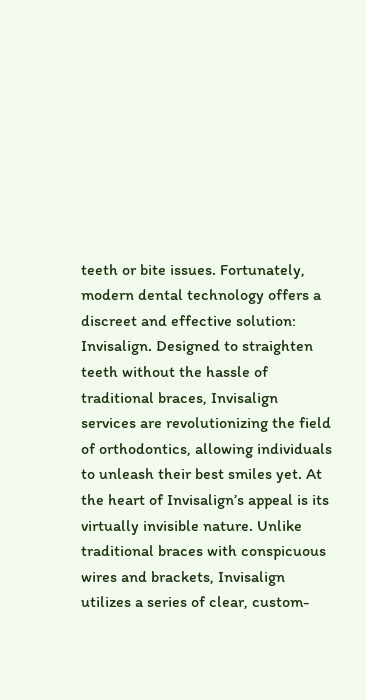teeth or bite issues. Fortunately, modern dental technology offers a discreet and effective solution: Invisalign. Designed to straighten teeth without the hassle of traditional braces, Invisalign services are revolutionizing the field of orthodontics, allowing individuals to unleash their best smiles yet. At the heart of Invisalign’s appeal is its virtually invisible nature. Unlike traditional braces with conspicuous wires and brackets, Invisalign utilizes a series of clear, custom-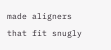made aligners that fit snugly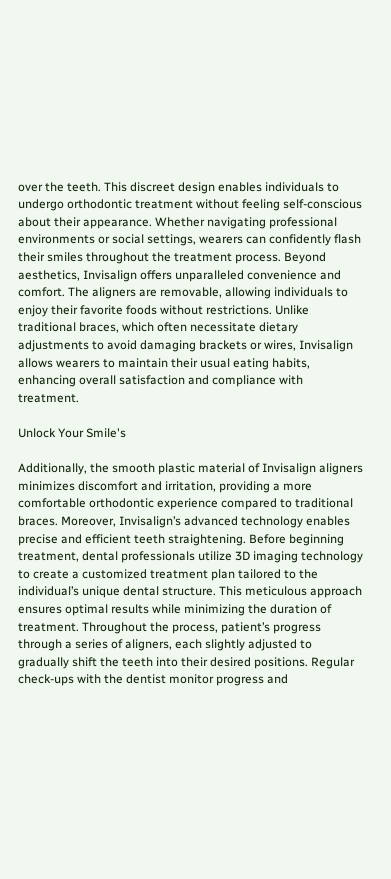over the teeth. This discreet design enables individuals to undergo orthodontic treatment without feeling self-conscious about their appearance. Whether navigating professional environments or social settings, wearers can confidently flash their smiles throughout the treatment process. Beyond aesthetics, Invisalign offers unparalleled convenience and comfort. The aligners are removable, allowing individuals to enjoy their favorite foods without restrictions. Unlike traditional braces, which often necessitate dietary adjustments to avoid damaging brackets or wires, Invisalign allows wearers to maintain their usual eating habits, enhancing overall satisfaction and compliance with treatment.

Unlock Your Smile's

Additionally, the smooth plastic material of Invisalign aligners minimizes discomfort and irritation, providing a more comfortable orthodontic experience compared to traditional braces. Moreover, Invisalign’s advanced technology enables precise and efficient teeth straightening. Before beginning treatment, dental professionals utilize 3D imaging technology to create a customized treatment plan tailored to the individual’s unique dental structure. This meticulous approach ensures optimal results while minimizing the duration of treatment. Throughout the process, patient’s progress through a series of aligners, each slightly adjusted to gradually shift the teeth into their desired positions. Regular check-ups with the dentist monitor progress and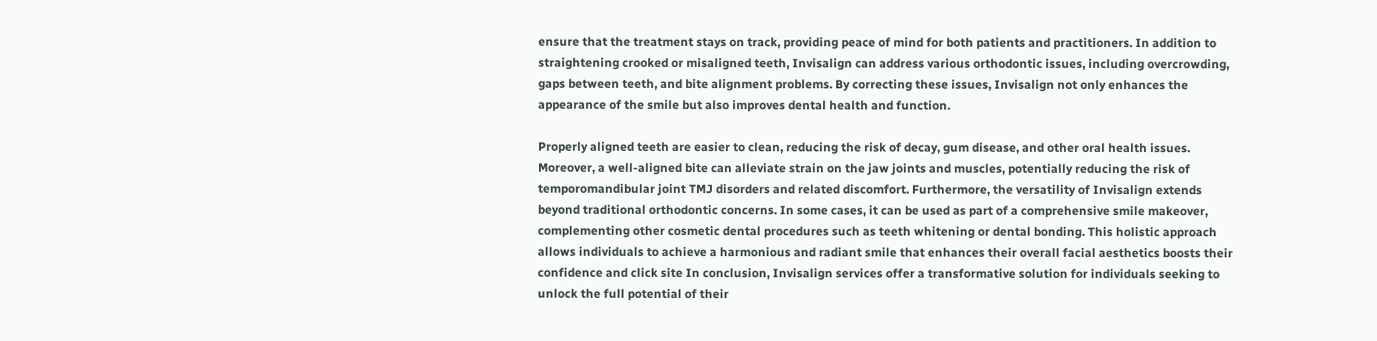ensure that the treatment stays on track, providing peace of mind for both patients and practitioners. In addition to straightening crooked or misaligned teeth, Invisalign can address various orthodontic issues, including overcrowding, gaps between teeth, and bite alignment problems. By correcting these issues, Invisalign not only enhances the appearance of the smile but also improves dental health and function.

Properly aligned teeth are easier to clean, reducing the risk of decay, gum disease, and other oral health issues. Moreover, a well-aligned bite can alleviate strain on the jaw joints and muscles, potentially reducing the risk of temporomandibular joint TMJ disorders and related discomfort. Furthermore, the versatility of Invisalign extends beyond traditional orthodontic concerns. In some cases, it can be used as part of a comprehensive smile makeover, complementing other cosmetic dental procedures such as teeth whitening or dental bonding. This holistic approach allows individuals to achieve a harmonious and radiant smile that enhances their overall facial aesthetics boosts their confidence and click site In conclusion, Invisalign services offer a transformative solution for individuals seeking to unlock the full potential of their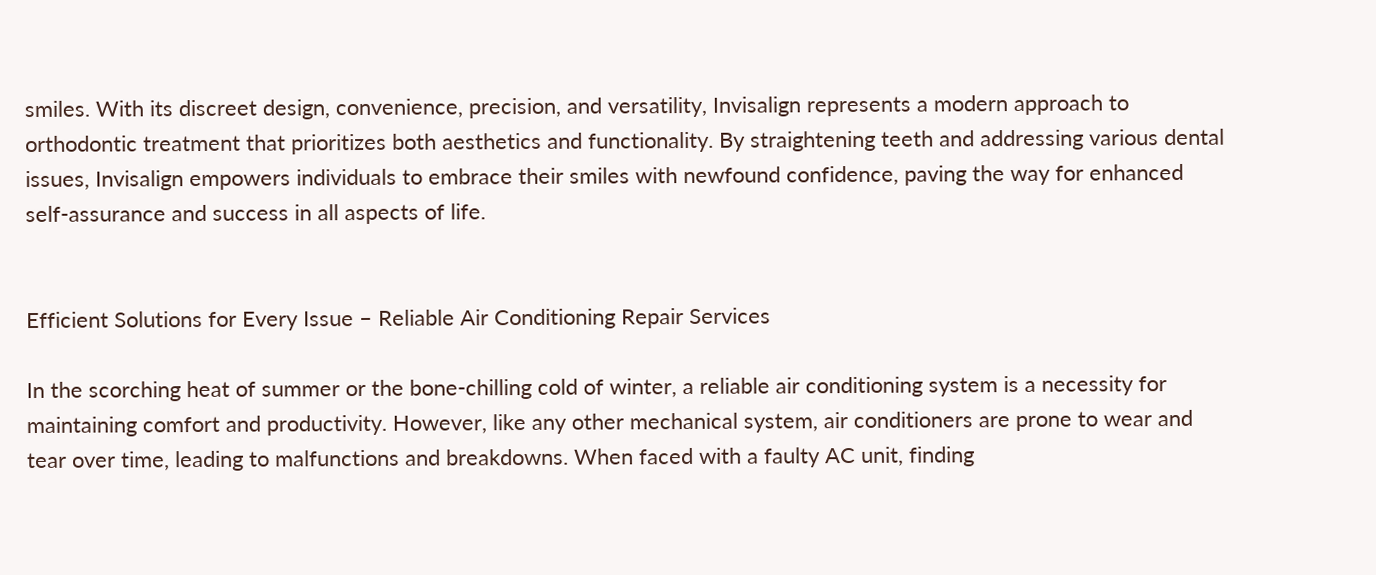smiles. With its discreet design, convenience, precision, and versatility, Invisalign represents a modern approach to orthodontic treatment that prioritizes both aesthetics and functionality. By straightening teeth and addressing various dental issues, Invisalign empowers individuals to embrace their smiles with newfound confidence, paving the way for enhanced self-assurance and success in all aspects of life.


Efficient Solutions for Every Issue – Reliable Air Conditioning Repair Services

In the scorching heat of summer or the bone-chilling cold of winter, a reliable air conditioning system is a necessity for maintaining comfort and productivity. However, like any other mechanical system, air conditioners are prone to wear and tear over time, leading to malfunctions and breakdowns. When faced with a faulty AC unit, finding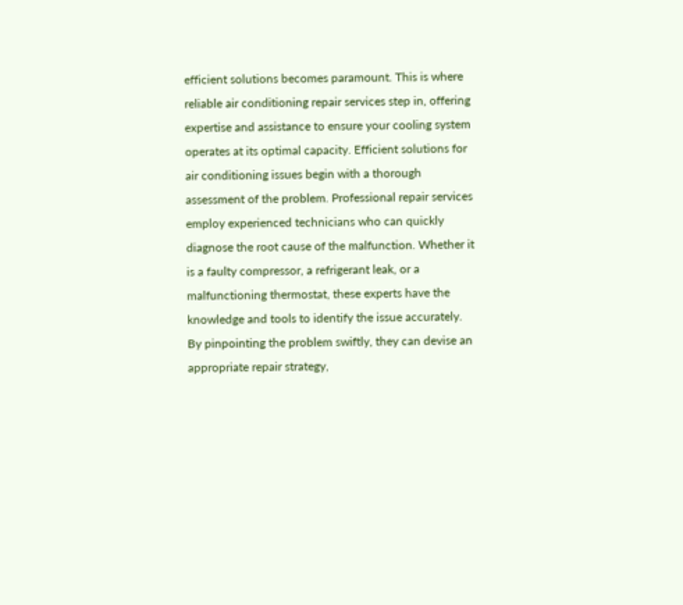efficient solutions becomes paramount. This is where reliable air conditioning repair services step in, offering expertise and assistance to ensure your cooling system operates at its optimal capacity. Efficient solutions for air conditioning issues begin with a thorough assessment of the problem. Professional repair services employ experienced technicians who can quickly diagnose the root cause of the malfunction. Whether it is a faulty compressor, a refrigerant leak, or a malfunctioning thermostat, these experts have the knowledge and tools to identify the issue accurately. By pinpointing the problem swiftly, they can devise an appropriate repair strategy,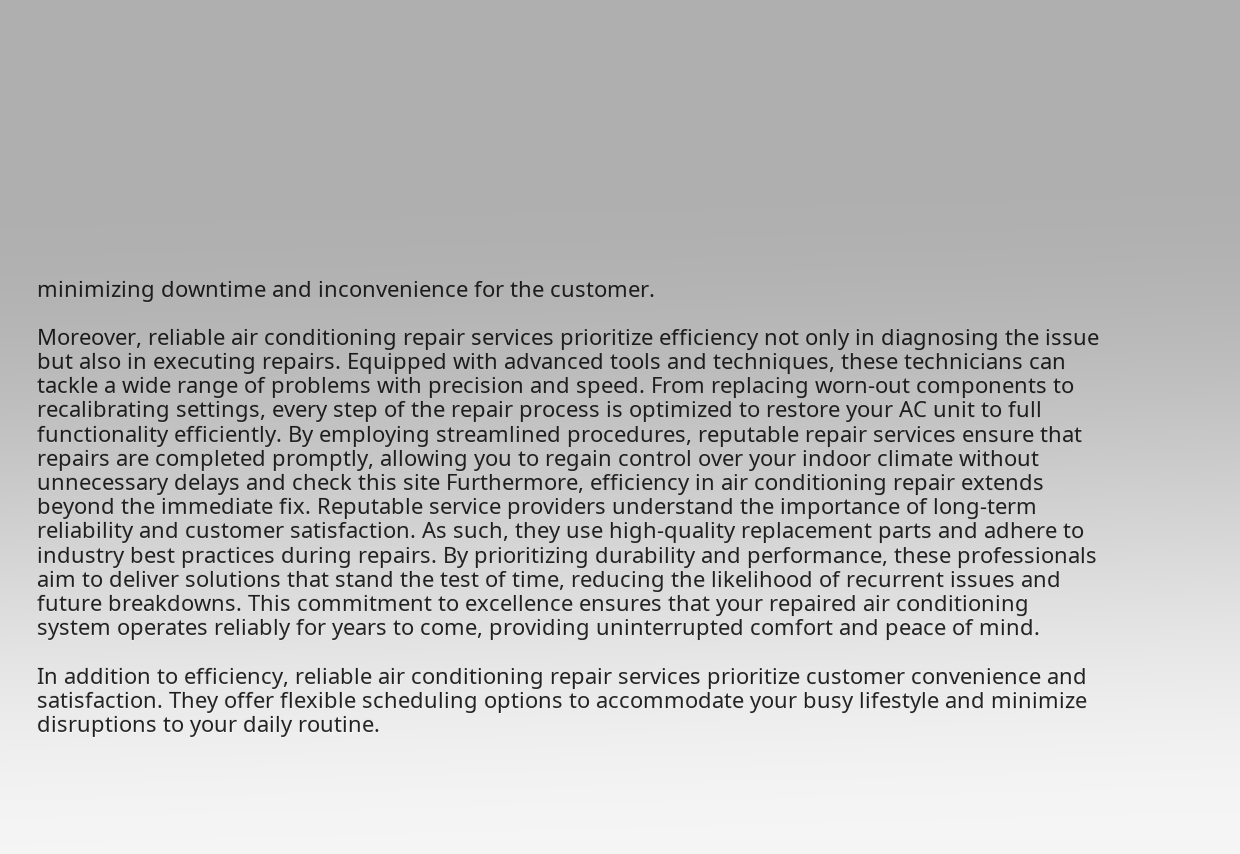minimizing downtime and inconvenience for the customer.

Moreover, reliable air conditioning repair services prioritize efficiency not only in diagnosing the issue but also in executing repairs. Equipped with advanced tools and techniques, these technicians can tackle a wide range of problems with precision and speed. From replacing worn-out components to recalibrating settings, every step of the repair process is optimized to restore your AC unit to full functionality efficiently. By employing streamlined procedures, reputable repair services ensure that repairs are completed promptly, allowing you to regain control over your indoor climate without unnecessary delays and check this site Furthermore, efficiency in air conditioning repair extends beyond the immediate fix. Reputable service providers understand the importance of long-term reliability and customer satisfaction. As such, they use high-quality replacement parts and adhere to industry best practices during repairs. By prioritizing durability and performance, these professionals aim to deliver solutions that stand the test of time, reducing the likelihood of recurrent issues and future breakdowns. This commitment to excellence ensures that your repaired air conditioning system operates reliably for years to come, providing uninterrupted comfort and peace of mind.

In addition to efficiency, reliable air conditioning repair services prioritize customer convenience and satisfaction. They offer flexible scheduling options to accommodate your busy lifestyle and minimize disruptions to your daily routine.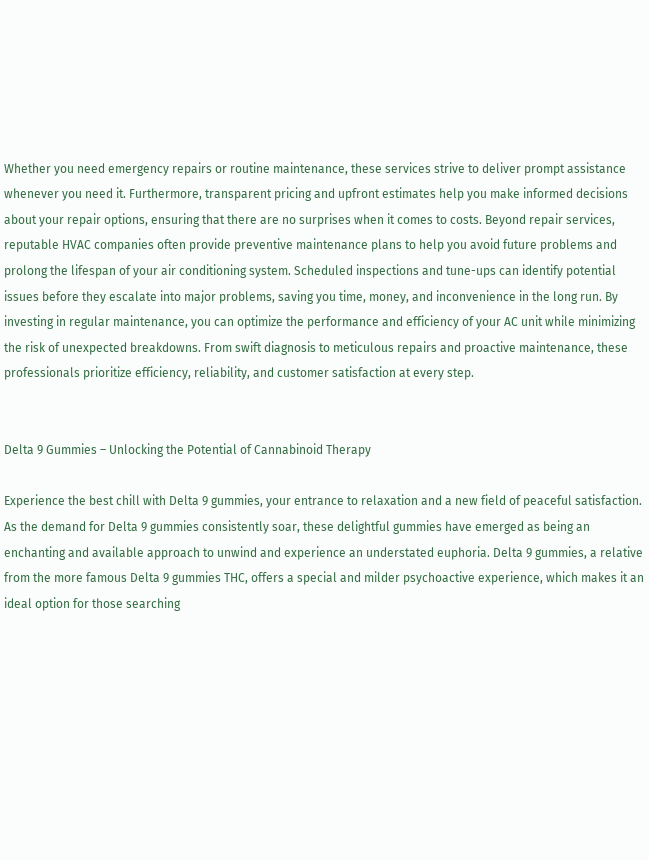Whether you need emergency repairs or routine maintenance, these services strive to deliver prompt assistance whenever you need it. Furthermore, transparent pricing and upfront estimates help you make informed decisions about your repair options, ensuring that there are no surprises when it comes to costs. Beyond repair services, reputable HVAC companies often provide preventive maintenance plans to help you avoid future problems and prolong the lifespan of your air conditioning system. Scheduled inspections and tune-ups can identify potential issues before they escalate into major problems, saving you time, money, and inconvenience in the long run. By investing in regular maintenance, you can optimize the performance and efficiency of your AC unit while minimizing the risk of unexpected breakdowns. From swift diagnosis to meticulous repairs and proactive maintenance, these professionals prioritize efficiency, reliability, and customer satisfaction at every step.


Delta 9 Gummies – Unlocking the Potential of Cannabinoid Therapy

Experience the best chill with Delta 9 gummies, your entrance to relaxation and a new field of peaceful satisfaction. As the demand for Delta 9 gummies consistently soar, these delightful gummies have emerged as being an enchanting and available approach to unwind and experience an understated euphoria. Delta 9 gummies, a relative from the more famous Delta 9 gummies THC, offers a special and milder psychoactive experience, which makes it an ideal option for those searching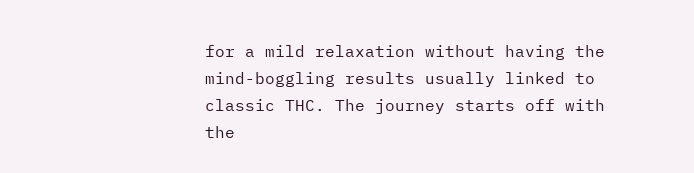for a mild relaxation without having the mind-boggling results usually linked to classic THC. The journey starts off with the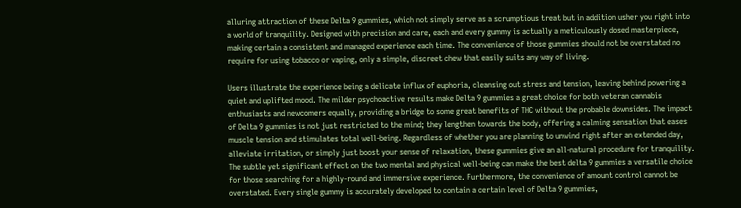alluring attraction of these Delta 9 gummies, which not simply serve as a scrumptious treat but in addition usher you right into a world of tranquility. Designed with precision and care, each and every gummy is actually a meticulously dosed masterpiece, making certain a consistent and managed experience each time. The convenience of those gummies should not be overstated no require for using tobacco or vaping, only a simple, discreet chew that easily suits any way of living.

Users illustrate the experience being a delicate influx of euphoria, cleansing out stress and tension, leaving behind powering a quiet and uplifted mood. The milder psychoactive results make Delta 9 gummies a great choice for both veteran cannabis enthusiasts and newcomers equally, providing a bridge to some great benefits of THC without the probable downsides. The impact of Delta 9 gummies is not just restricted to the mind; they lengthen towards the body, offering a calming sensation that eases muscle tension and stimulates total well-being. Regardless of whether you are planning to unwind right after an extended day, alleviate irritation, or simply just boost your sense of relaxation, these gummies give an all-natural procedure for tranquility. The subtle yet significant effect on the two mental and physical well-being can make the best delta 9 gummies a versatile choice for those searching for a highly-round and immersive experience. Furthermore, the convenience of amount control cannot be overstated. Every single gummy is accurately developed to contain a certain level of Delta 9 gummies,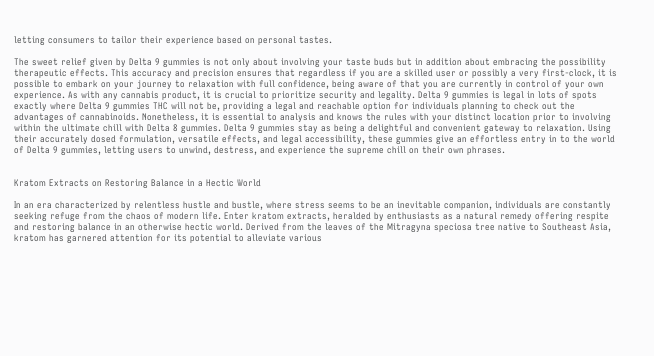letting consumers to tailor their experience based on personal tastes.

The sweet relief given by Delta 9 gummies is not only about involving your taste buds but in addition about embracing the possibility therapeutic effects. This accuracy and precision ensures that regardless if you are a skilled user or possibly a very first-clock, it is possible to embark on your journey to relaxation with full confidence, being aware of that you are currently in control of your own experience. As with any cannabis product, it is crucial to prioritize security and legality. Delta 9 gummies is legal in lots of spots exactly where Delta 9 gummies THC will not be, providing a legal and reachable option for individuals planning to check out the advantages of cannabinoids. Nonetheless, it is essential to analysis and knows the rules with your distinct location prior to involving within the ultimate chill with Delta 8 gummies. Delta 9 gummies stay as being a delightful and convenient gateway to relaxation. Using their accurately dosed formulation, versatile effects, and legal accessibility, these gummies give an effortless entry in to the world of Delta 9 gummies, letting users to unwind, destress, and experience the supreme chill on their own phrases.


Kratom Extracts on Restoring Balance in a Hectic World

In an era characterized by relentless hustle and bustle, where stress seems to be an inevitable companion, individuals are constantly seeking refuge from the chaos of modern life. Enter kratom extracts, heralded by enthusiasts as a natural remedy offering respite and restoring balance in an otherwise hectic world. Derived from the leaves of the Mitragyna speciosa tree native to Southeast Asia, kratom has garnered attention for its potential to alleviate various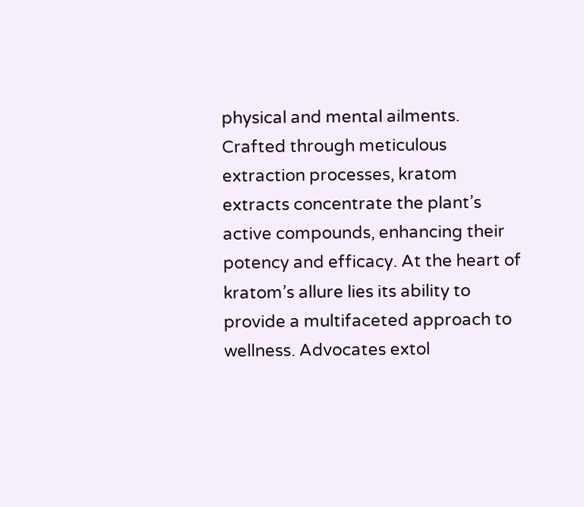physical and mental ailments. Crafted through meticulous extraction processes, kratom extracts concentrate the plant’s active compounds, enhancing their potency and efficacy. At the heart of kratom’s allure lies its ability to provide a multifaceted approach to wellness. Advocates extol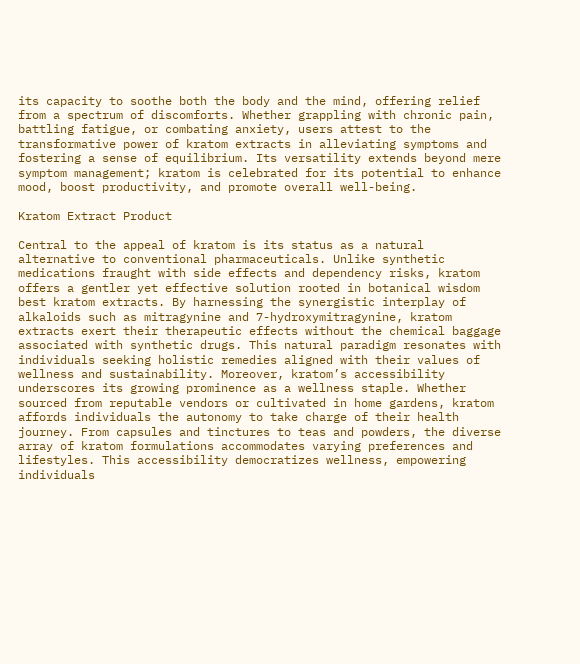its capacity to soothe both the body and the mind, offering relief from a spectrum of discomforts. Whether grappling with chronic pain, battling fatigue, or combating anxiety, users attest to the transformative power of kratom extracts in alleviating symptoms and fostering a sense of equilibrium. Its versatility extends beyond mere symptom management; kratom is celebrated for its potential to enhance mood, boost productivity, and promote overall well-being.

Kratom Extract Product

Central to the appeal of kratom is its status as a natural alternative to conventional pharmaceuticals. Unlike synthetic medications fraught with side effects and dependency risks, kratom offers a gentler yet effective solution rooted in botanical wisdom best kratom extracts. By harnessing the synergistic interplay of alkaloids such as mitragynine and 7-hydroxymitragynine, kratom extracts exert their therapeutic effects without the chemical baggage associated with synthetic drugs. This natural paradigm resonates with individuals seeking holistic remedies aligned with their values of wellness and sustainability. Moreover, kratom’s accessibility underscores its growing prominence as a wellness staple. Whether sourced from reputable vendors or cultivated in home gardens, kratom affords individuals the autonomy to take charge of their health journey. From capsules and tinctures to teas and powders, the diverse array of kratom formulations accommodates varying preferences and lifestyles. This accessibility democratizes wellness, empowering individuals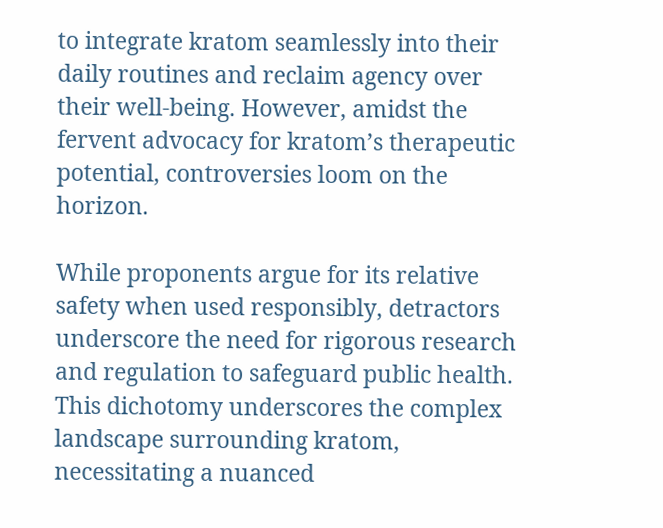to integrate kratom seamlessly into their daily routines and reclaim agency over their well-being. However, amidst the fervent advocacy for kratom’s therapeutic potential, controversies loom on the horizon.

While proponents argue for its relative safety when used responsibly, detractors underscore the need for rigorous research and regulation to safeguard public health. This dichotomy underscores the complex landscape surrounding kratom, necessitating a nuanced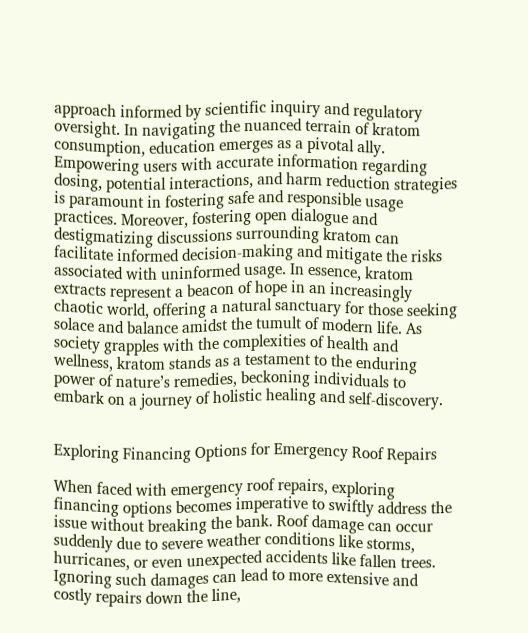approach informed by scientific inquiry and regulatory oversight. In navigating the nuanced terrain of kratom consumption, education emerges as a pivotal ally. Empowering users with accurate information regarding dosing, potential interactions, and harm reduction strategies is paramount in fostering safe and responsible usage practices. Moreover, fostering open dialogue and destigmatizing discussions surrounding kratom can facilitate informed decision-making and mitigate the risks associated with uninformed usage. In essence, kratom extracts represent a beacon of hope in an increasingly chaotic world, offering a natural sanctuary for those seeking solace and balance amidst the tumult of modern life. As society grapples with the complexities of health and wellness, kratom stands as a testament to the enduring power of nature’s remedies, beckoning individuals to embark on a journey of holistic healing and self-discovery.


Exploring Financing Options for Emergency Roof Repairs

When faced with emergency roof repairs, exploring financing options becomes imperative to swiftly address the issue without breaking the bank. Roof damage can occur suddenly due to severe weather conditions like storms, hurricanes, or even unexpected accidents like fallen trees. Ignoring such damages can lead to more extensive and costly repairs down the line,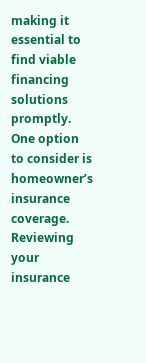making it essential to find viable financing solutions promptly. One option to consider is homeowner’s insurance coverage. Reviewing your insurance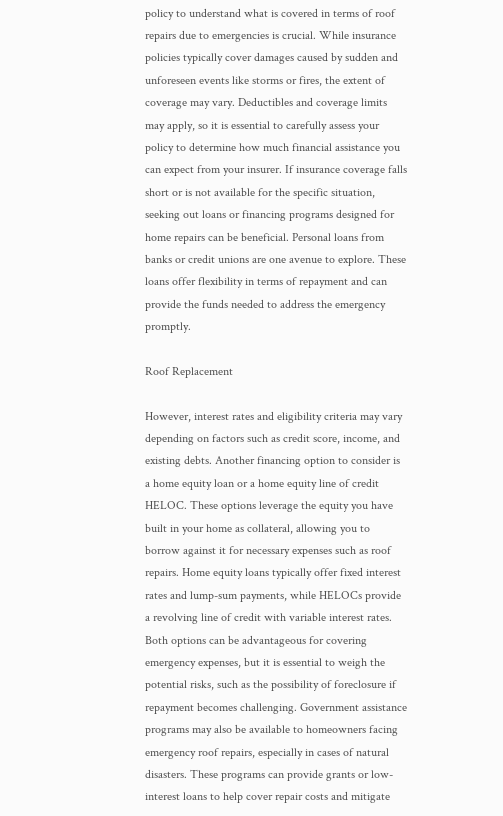policy to understand what is covered in terms of roof repairs due to emergencies is crucial. While insurance policies typically cover damages caused by sudden and unforeseen events like storms or fires, the extent of coverage may vary. Deductibles and coverage limits may apply, so it is essential to carefully assess your policy to determine how much financial assistance you can expect from your insurer. If insurance coverage falls short or is not available for the specific situation, seeking out loans or financing programs designed for home repairs can be beneficial. Personal loans from banks or credit unions are one avenue to explore. These loans offer flexibility in terms of repayment and can provide the funds needed to address the emergency promptly.

Roof Replacement

However, interest rates and eligibility criteria may vary depending on factors such as credit score, income, and existing debts. Another financing option to consider is a home equity loan or a home equity line of credit HELOC. These options leverage the equity you have built in your home as collateral, allowing you to borrow against it for necessary expenses such as roof repairs. Home equity loans typically offer fixed interest rates and lump-sum payments, while HELOCs provide a revolving line of credit with variable interest rates. Both options can be advantageous for covering emergency expenses, but it is essential to weigh the potential risks, such as the possibility of foreclosure if repayment becomes challenging. Government assistance programs may also be available to homeowners facing emergency roof repairs, especially in cases of natural disasters. These programs can provide grants or low-interest loans to help cover repair costs and mitigate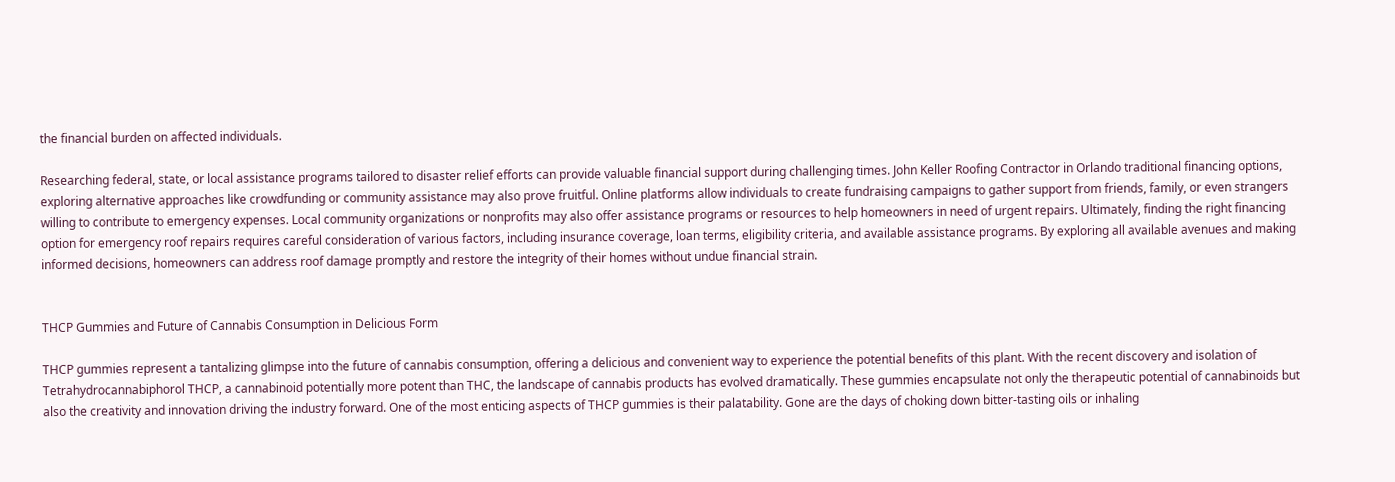the financial burden on affected individuals.

Researching federal, state, or local assistance programs tailored to disaster relief efforts can provide valuable financial support during challenging times. John Keller Roofing Contractor in Orlando traditional financing options, exploring alternative approaches like crowdfunding or community assistance may also prove fruitful. Online platforms allow individuals to create fundraising campaigns to gather support from friends, family, or even strangers willing to contribute to emergency expenses. Local community organizations or nonprofits may also offer assistance programs or resources to help homeowners in need of urgent repairs. Ultimately, finding the right financing option for emergency roof repairs requires careful consideration of various factors, including insurance coverage, loan terms, eligibility criteria, and available assistance programs. By exploring all available avenues and making informed decisions, homeowners can address roof damage promptly and restore the integrity of their homes without undue financial strain.


THCP Gummies and Future of Cannabis Consumption in Delicious Form

THCP gummies represent a tantalizing glimpse into the future of cannabis consumption, offering a delicious and convenient way to experience the potential benefits of this plant. With the recent discovery and isolation of Tetrahydrocannabiphorol THCP, a cannabinoid potentially more potent than THC, the landscape of cannabis products has evolved dramatically. These gummies encapsulate not only the therapeutic potential of cannabinoids but also the creativity and innovation driving the industry forward. One of the most enticing aspects of THCP gummies is their palatability. Gone are the days of choking down bitter-tasting oils or inhaling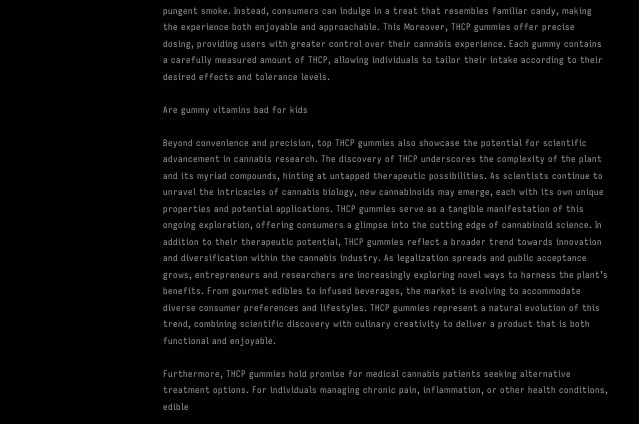pungent smoke. Instead, consumers can indulge in a treat that resembles familiar candy, making the experience both enjoyable and approachable. This Moreover, THCP gummies offer precise dosing, providing users with greater control over their cannabis experience. Each gummy contains a carefully measured amount of THCP, allowing individuals to tailor their intake according to their desired effects and tolerance levels.

Are gummy vitamins bad for kids

Beyond convenience and precision, top THCP gummies also showcase the potential for scientific advancement in cannabis research. The discovery of THCP underscores the complexity of the plant and its myriad compounds, hinting at untapped therapeutic possibilities. As scientists continue to unravel the intricacies of cannabis biology, new cannabinoids may emerge, each with its own unique properties and potential applications. THCP gummies serve as a tangible manifestation of this ongoing exploration, offering consumers a glimpse into the cutting edge of cannabinoid science. In addition to their therapeutic potential, THCP gummies reflect a broader trend towards innovation and diversification within the cannabis industry. As legalization spreads and public acceptance grows, entrepreneurs and researchers are increasingly exploring novel ways to harness the plant’s benefits. From gourmet edibles to infused beverages, the market is evolving to accommodate diverse consumer preferences and lifestyles. THCP gummies represent a natural evolution of this trend, combining scientific discovery with culinary creativity to deliver a product that is both functional and enjoyable.

Furthermore, THCP gummies hold promise for medical cannabis patients seeking alternative treatment options. For individuals managing chronic pain, inflammation, or other health conditions, edible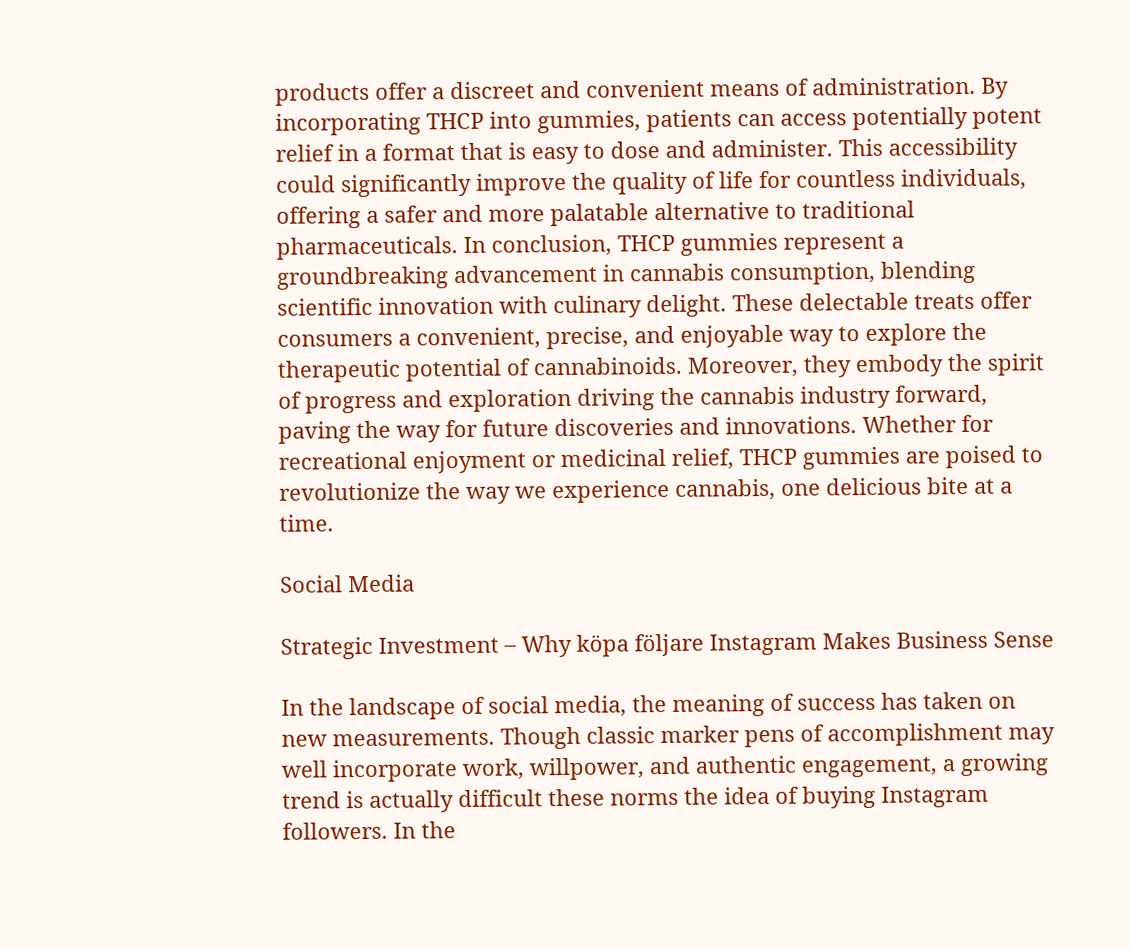products offer a discreet and convenient means of administration. By incorporating THCP into gummies, patients can access potentially potent relief in a format that is easy to dose and administer. This accessibility could significantly improve the quality of life for countless individuals, offering a safer and more palatable alternative to traditional pharmaceuticals. In conclusion, THCP gummies represent a groundbreaking advancement in cannabis consumption, blending scientific innovation with culinary delight. These delectable treats offer consumers a convenient, precise, and enjoyable way to explore the therapeutic potential of cannabinoids. Moreover, they embody the spirit of progress and exploration driving the cannabis industry forward, paving the way for future discoveries and innovations. Whether for recreational enjoyment or medicinal relief, THCP gummies are poised to revolutionize the way we experience cannabis, one delicious bite at a time.

Social Media

Strategic Investment – Why köpa följare Instagram Makes Business Sense

In the landscape of social media, the meaning of success has taken on new measurements. Though classic marker pens of accomplishment may well incorporate work, willpower, and authentic engagement, a growing trend is actually difficult these norms the idea of buying Instagram followers. In the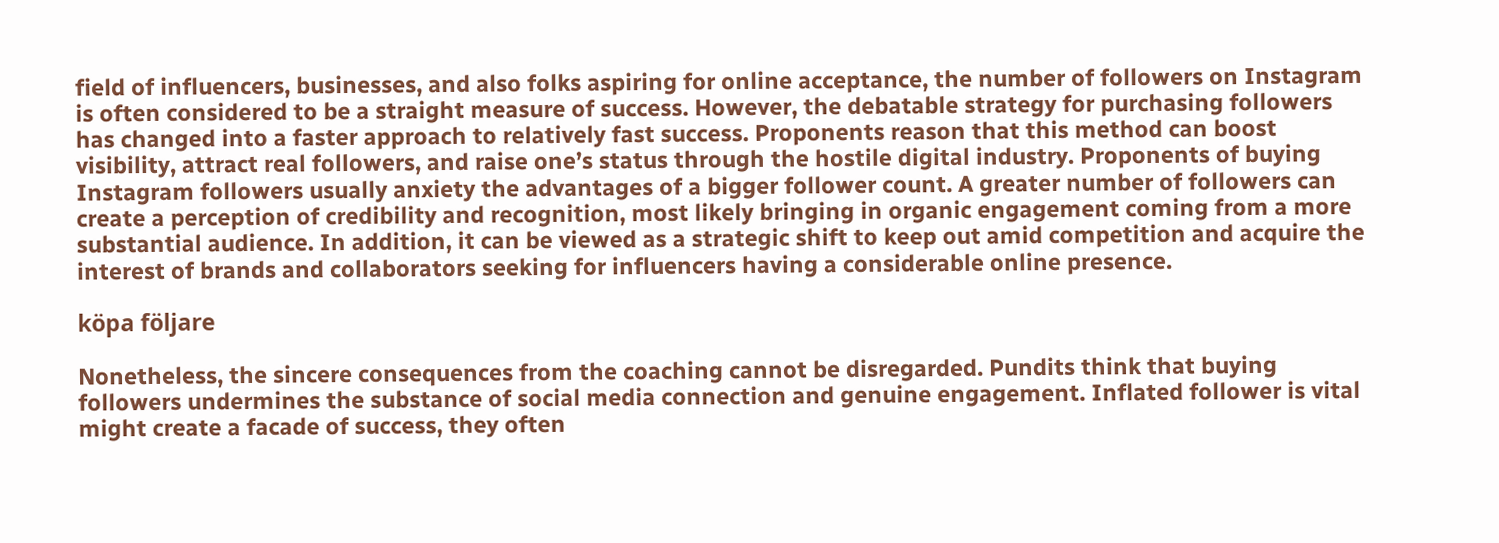field of influencers, businesses, and also folks aspiring for online acceptance, the number of followers on Instagram is often considered to be a straight measure of success. However, the debatable strategy for purchasing followers has changed into a faster approach to relatively fast success. Proponents reason that this method can boost visibility, attract real followers, and raise one’s status through the hostile digital industry. Proponents of buying Instagram followers usually anxiety the advantages of a bigger follower count. A greater number of followers can create a perception of credibility and recognition, most likely bringing in organic engagement coming from a more substantial audience. In addition, it can be viewed as a strategic shift to keep out amid competition and acquire the interest of brands and collaborators seeking for influencers having a considerable online presence.

köpa följare

Nonetheless, the sincere consequences from the coaching cannot be disregarded. Pundits think that buying followers undermines the substance of social media connection and genuine engagement. Inflated follower is vital might create a facade of success, they often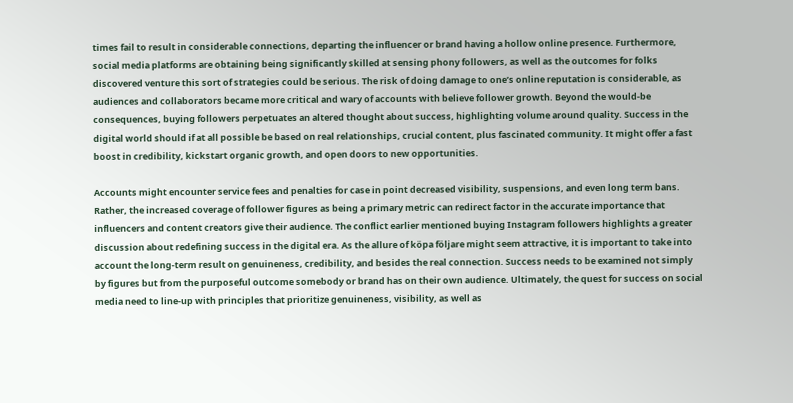times fail to result in considerable connections, departing the influencer or brand having a hollow online presence. Furthermore, social media platforms are obtaining being significantly skilled at sensing phony followers, as well as the outcomes for folks discovered venture this sort of strategies could be serious. The risk of doing damage to one’s online reputation is considerable, as audiences and collaborators became more critical and wary of accounts with believe follower growth. Beyond the would-be consequences, buying followers perpetuates an altered thought about success, highlighting volume around quality. Success in the digital world should if at all possible be based on real relationships, crucial content, plus fascinated community. It might offer a fast boost in credibility, kickstart organic growth, and open doors to new opportunities.

Accounts might encounter service fees and penalties for case in point decreased visibility, suspensions, and even long term bans. Rather, the increased coverage of follower figures as being a primary metric can redirect factor in the accurate importance that influencers and content creators give their audience. The conflict earlier mentioned buying Instagram followers highlights a greater discussion about redefining success in the digital era. As the allure of köpa följare might seem attractive, it is important to take into account the long-term result on genuineness, credibility, and besides the real connection. Success needs to be examined not simply by figures but from the purposeful outcome somebody or brand has on their own audience. Ultimately, the quest for success on social media need to line-up with principles that prioritize genuineness, visibility, as well as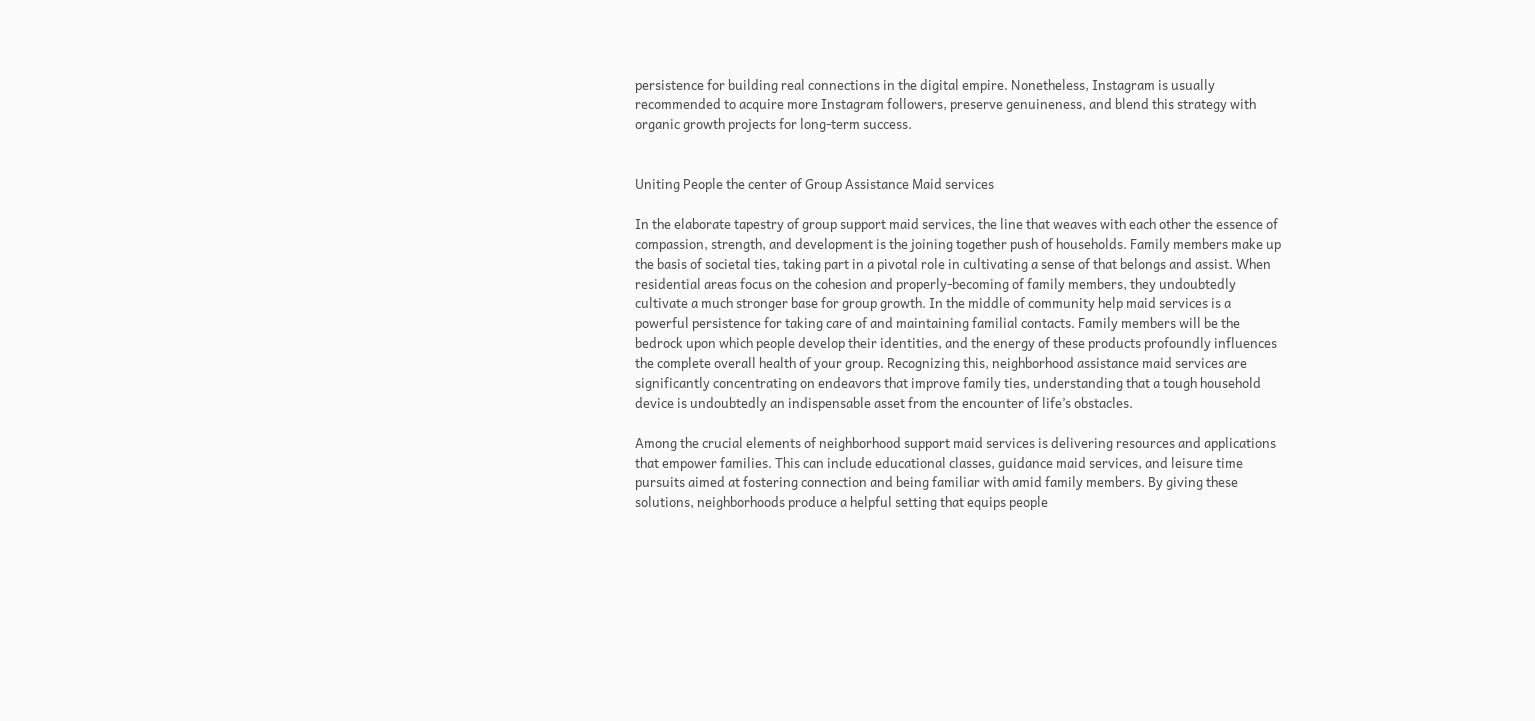persistence for building real connections in the digital empire. Nonetheless, Instagram is usually recommended to acquire more Instagram followers, preserve genuineness, and blend this strategy with organic growth projects for long-term success.


Uniting People the center of Group Assistance Maid services

In the elaborate tapestry of group support maid services, the line that weaves with each other the essence of compassion, strength, and development is the joining together push of households. Family members make up the basis of societal ties, taking part in a pivotal role in cultivating a sense of that belongs and assist. When residential areas focus on the cohesion and properly-becoming of family members, they undoubtedly cultivate a much stronger base for group growth. In the middle of community help maid services is a powerful persistence for taking care of and maintaining familial contacts. Family members will be the bedrock upon which people develop their identities, and the energy of these products profoundly influences the complete overall health of your group. Recognizing this, neighborhood assistance maid services are significantly concentrating on endeavors that improve family ties, understanding that a tough household device is undoubtedly an indispensable asset from the encounter of life’s obstacles.

Among the crucial elements of neighborhood support maid services is delivering resources and applications that empower families. This can include educational classes, guidance maid services, and leisure time pursuits aimed at fostering connection and being familiar with amid family members. By giving these solutions, neighborhoods produce a helpful setting that equips people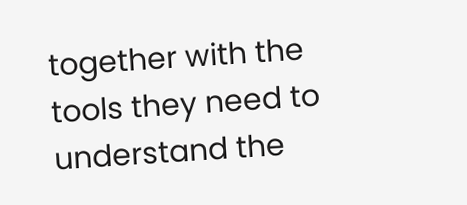together with the tools they need to understand the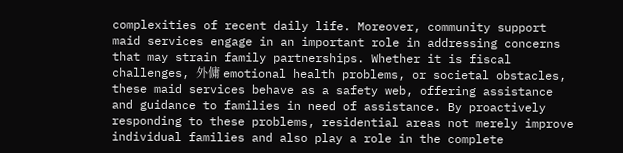complexities of recent daily life. Moreover, community support maid services engage in an important role in addressing concerns that may strain family partnerships. Whether it is fiscal challenges, 外傭 emotional health problems, or societal obstacles, these maid services behave as a safety web, offering assistance and guidance to families in need of assistance. By proactively responding to these problems, residential areas not merely improve individual families and also play a role in the complete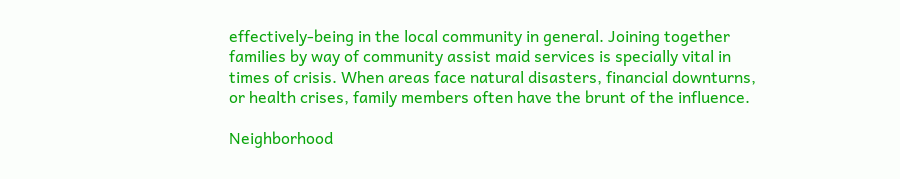effectively-being in the local community in general. Joining together families by way of community assist maid services is specially vital in times of crisis. When areas face natural disasters, financial downturns, or health crises, family members often have the brunt of the influence.

Neighborhood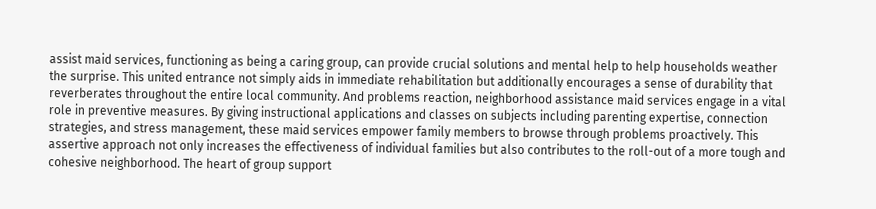assist maid services, functioning as being a caring group, can provide crucial solutions and mental help to help households weather the surprise. This united entrance not simply aids in immediate rehabilitation but additionally encourages a sense of durability that reverberates throughout the entire local community. And problems reaction, neighborhood assistance maid services engage in a vital role in preventive measures. By giving instructional applications and classes on subjects including parenting expertise, connection strategies, and stress management, these maid services empower family members to browse through problems proactively. This assertive approach not only increases the effectiveness of individual families but also contributes to the roll-out of a more tough and cohesive neighborhood. The heart of group support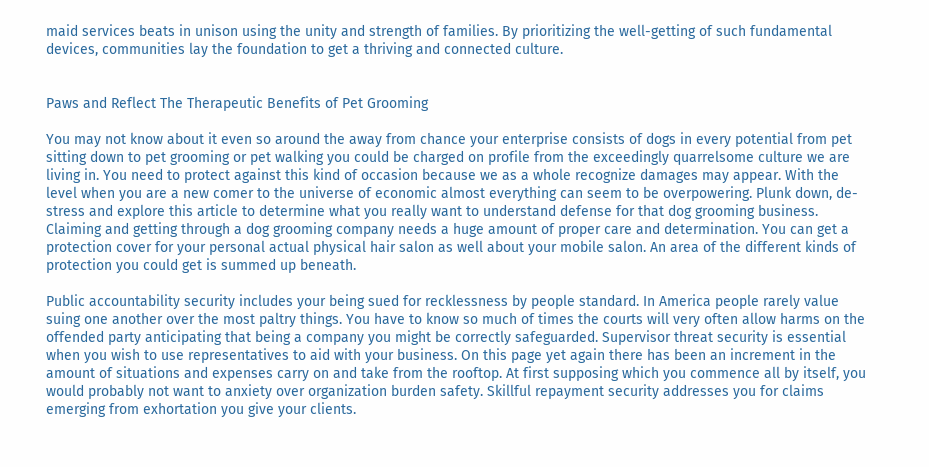maid services beats in unison using the unity and strength of families. By prioritizing the well-getting of such fundamental devices, communities lay the foundation to get a thriving and connected culture.


Paws and Reflect The Therapeutic Benefits of Pet Grooming

You may not know about it even so around the away from chance your enterprise consists of dogs in every potential from pet sitting down to pet grooming or pet walking you could be charged on profile from the exceedingly quarrelsome culture we are living in. You need to protect against this kind of occasion because we as a whole recognize damages may appear. With the level when you are a new comer to the universe of economic almost everything can seem to be overpowering. Plunk down, de-stress and explore this article to determine what you really want to understand defense for that dog grooming business. Claiming and getting through a dog grooming company needs a huge amount of proper care and determination. You can get a protection cover for your personal actual physical hair salon as well about your mobile salon. An area of the different kinds of protection you could get is summed up beneath.

Public accountability security includes your being sued for recklessness by people standard. In America people rarely value suing one another over the most paltry things. You have to know so much of times the courts will very often allow harms on the offended party anticipating that being a company you might be correctly safeguarded. Supervisor threat security is essential when you wish to use representatives to aid with your business. On this page yet again there has been an increment in the amount of situations and expenses carry on and take from the rooftop. At first supposing which you commence all by itself, you would probably not want to anxiety over organization burden safety. Skillful repayment security addresses you for claims emerging from exhortation you give your clients.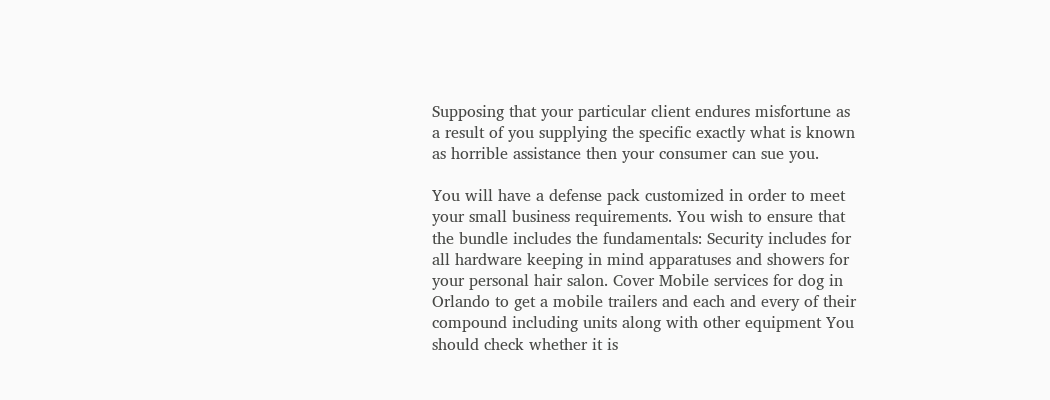Supposing that your particular client endures misfortune as a result of you supplying the specific exactly what is known as horrible assistance then your consumer can sue you.

You will have a defense pack customized in order to meet your small business requirements. You wish to ensure that the bundle includes the fundamentals: Security includes for all hardware keeping in mind apparatuses and showers for your personal hair salon. Cover Mobile services for dog in Orlando to get a mobile trailers and each and every of their compound including units along with other equipment You should check whether it is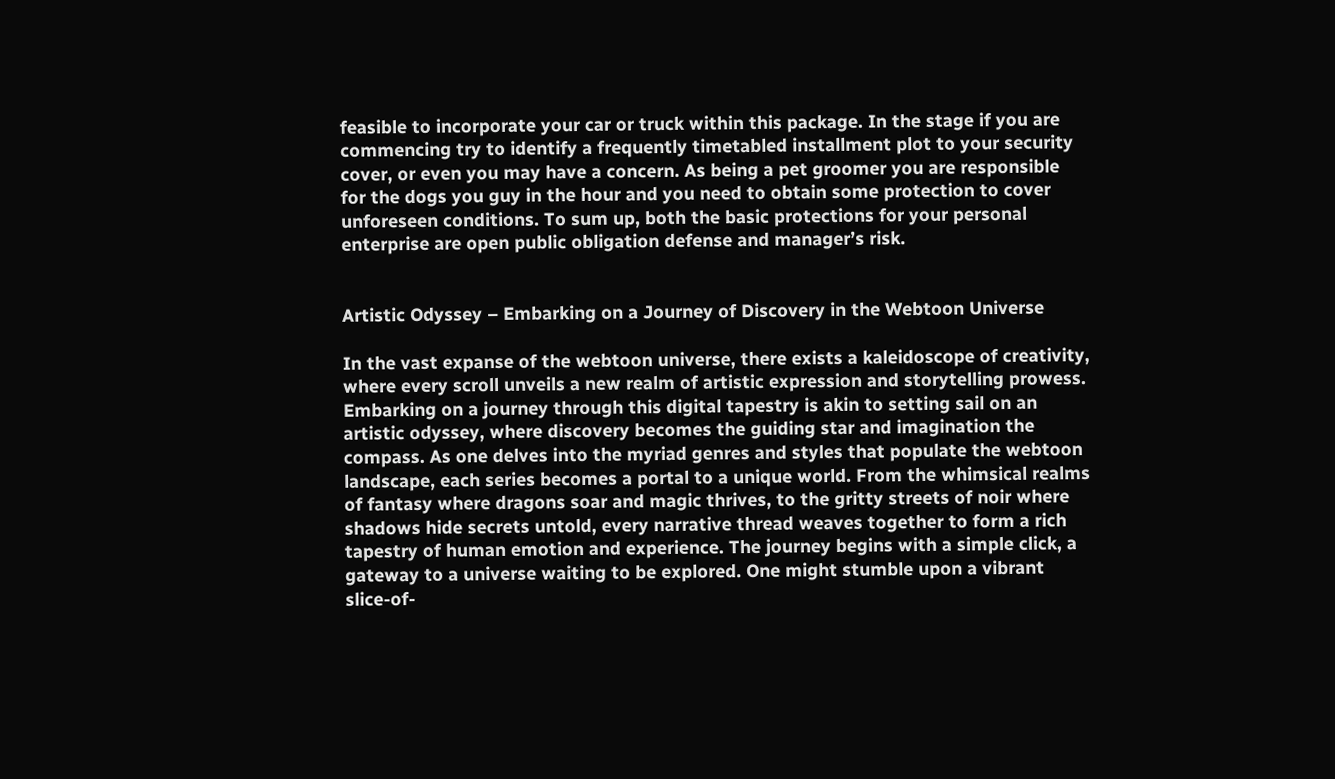feasible to incorporate your car or truck within this package. In the stage if you are commencing try to identify a frequently timetabled installment plot to your security cover, or even you may have a concern. As being a pet groomer you are responsible for the dogs you guy in the hour and you need to obtain some protection to cover unforeseen conditions. To sum up, both the basic protections for your personal enterprise are open public obligation defense and manager’s risk.


Artistic Odyssey – Embarking on a Journey of Discovery in the Webtoon Universe

In the vast expanse of the webtoon universe, there exists a kaleidoscope of creativity, where every scroll unveils a new realm of artistic expression and storytelling prowess. Embarking on a journey through this digital tapestry is akin to setting sail on an artistic odyssey, where discovery becomes the guiding star and imagination the compass. As one delves into the myriad genres and styles that populate the webtoon landscape, each series becomes a portal to a unique world. From the whimsical realms of fantasy where dragons soar and magic thrives, to the gritty streets of noir where shadows hide secrets untold, every narrative thread weaves together to form a rich tapestry of human emotion and experience. The journey begins with a simple click, a gateway to a universe waiting to be explored. One might stumble upon a vibrant slice-of-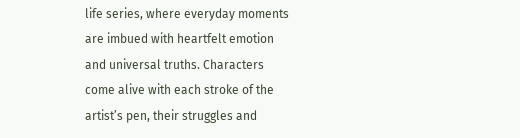life series, where everyday moments are imbued with heartfelt emotion and universal truths. Characters come alive with each stroke of the artist’s pen, their struggles and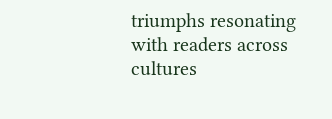triumphs resonating with readers across cultures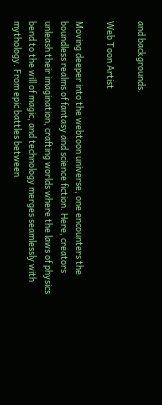and backgrounds.

Web Toon Artist

Moving deeper into the webtoon universe, one encounters the boundless realms of fantasy and science fiction. Here, creators unleash their imagination, crafting worlds where the laws of physics bend to the will of magic, and technology merges seamlessly with mythology. From epic battles between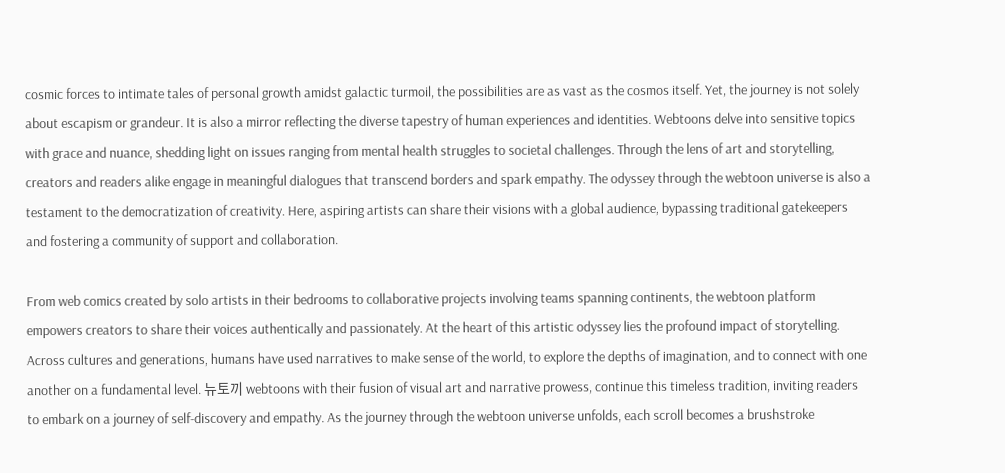cosmic forces to intimate tales of personal growth amidst galactic turmoil, the possibilities are as vast as the cosmos itself. Yet, the journey is not solely about escapism or grandeur. It is also a mirror reflecting the diverse tapestry of human experiences and identities. Webtoons delve into sensitive topics with grace and nuance, shedding light on issues ranging from mental health struggles to societal challenges. Through the lens of art and storytelling, creators and readers alike engage in meaningful dialogues that transcend borders and spark empathy. The odyssey through the webtoon universe is also a testament to the democratization of creativity. Here, aspiring artists can share their visions with a global audience, bypassing traditional gatekeepers and fostering a community of support and collaboration.

From web comics created by solo artists in their bedrooms to collaborative projects involving teams spanning continents, the webtoon platform empowers creators to share their voices authentically and passionately. At the heart of this artistic odyssey lies the profound impact of storytelling. Across cultures and generations, humans have used narratives to make sense of the world, to explore the depths of imagination, and to connect with one another on a fundamental level. 뉴토끼 webtoons with their fusion of visual art and narrative prowess, continue this timeless tradition, inviting readers to embark on a journey of self-discovery and empathy. As the journey through the webtoon universe unfolds, each scroll becomes a brushstroke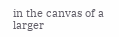in the canvas of a larger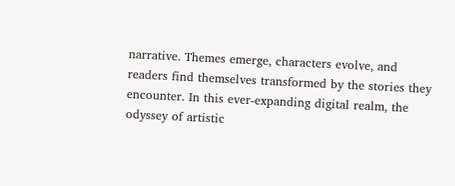narrative. Themes emerge, characters evolve, and readers find themselves transformed by the stories they encounter. In this ever-expanding digital realm, the odyssey of artistic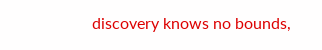discovery knows no bounds,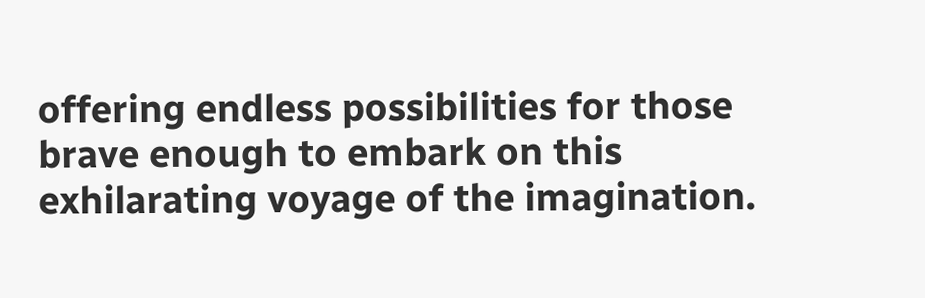offering endless possibilities for those brave enough to embark on this exhilarating voyage of the imagination.